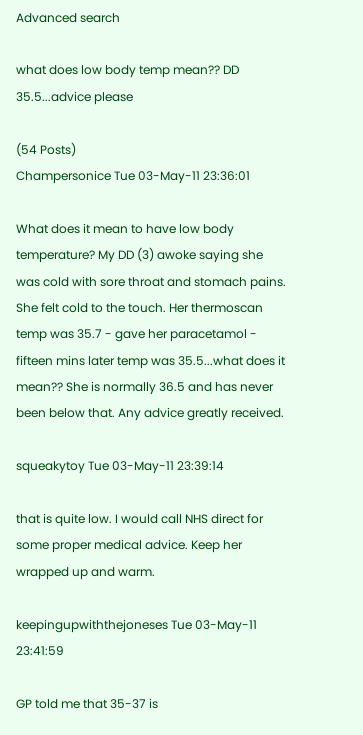Advanced search

what does low body temp mean?? DD 35.5...advice please

(54 Posts)
Champersonice Tue 03-May-11 23:36:01

What does it mean to have low body temperature? My DD (3) awoke saying she was cold with sore throat and stomach pains. She felt cold to the touch. Her thermoscan temp was 35.7 - gave her paracetamol - fifteen mins later temp was 35.5...what does it mean?? She is normally 36.5 and has never been below that. Any advice greatly received.

squeakytoy Tue 03-May-11 23:39:14

that is quite low. I would call NHS direct for some proper medical advice. Keep her wrapped up and warm.

keepingupwiththejoneses Tue 03-May-11 23:41:59

GP told me that 35-37 is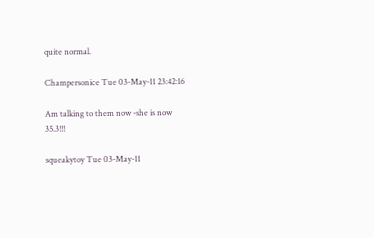quite normal.

Champersonice Tue 03-May-11 23:42:16

Am talking to them now -she is now 35.3!!!

squeakytoy Tue 03-May-11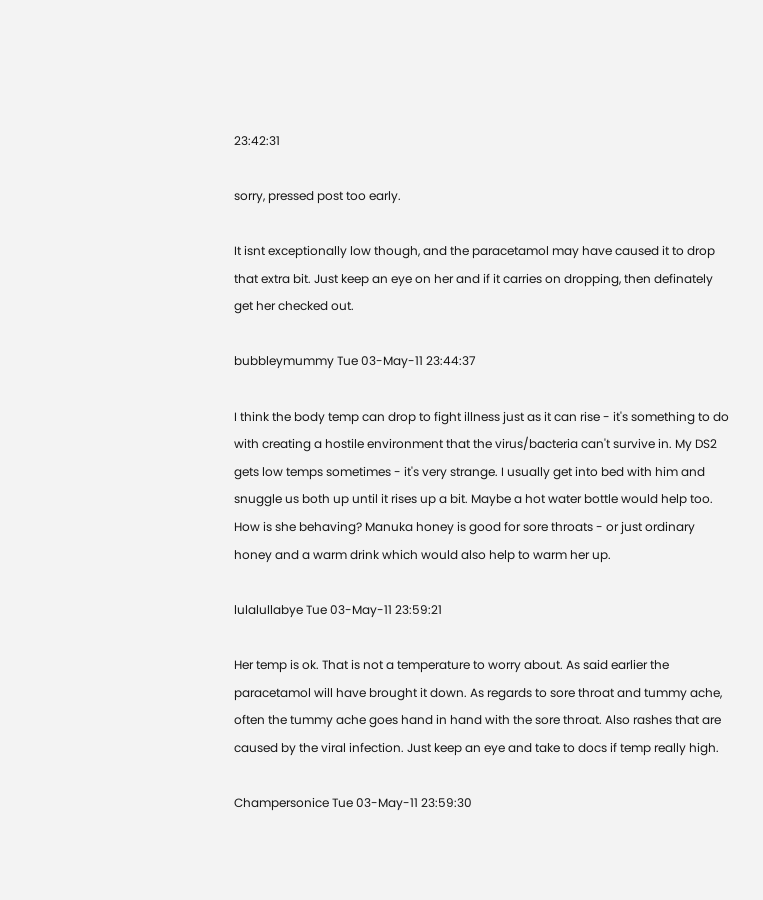23:42:31

sorry, pressed post too early.

It isnt exceptionally low though, and the paracetamol may have caused it to drop that extra bit. Just keep an eye on her and if it carries on dropping, then definately get her checked out.

bubbleymummy Tue 03-May-11 23:44:37

I think the body temp can drop to fight illness just as it can rise - it's something to do with creating a hostile environment that the virus/bacteria can't survive in. My DS2 gets low temps sometimes - it's very strange. I usually get into bed with him and snuggle us both up until it rises up a bit. Maybe a hot water bottle would help too. How is she behaving? Manuka honey is good for sore throats - or just ordinary honey and a warm drink which would also help to warm her up.

lulalullabye Tue 03-May-11 23:59:21

Her temp is ok. That is not a temperature to worry about. As said earlier the paracetamol will have brought it down. As regards to sore throat and tummy ache, often the tummy ache goes hand in hand with the sore throat. Also rashes that are caused by the viral infection. Just keep an eye and take to docs if temp really high.

Champersonice Tue 03-May-11 23:59:30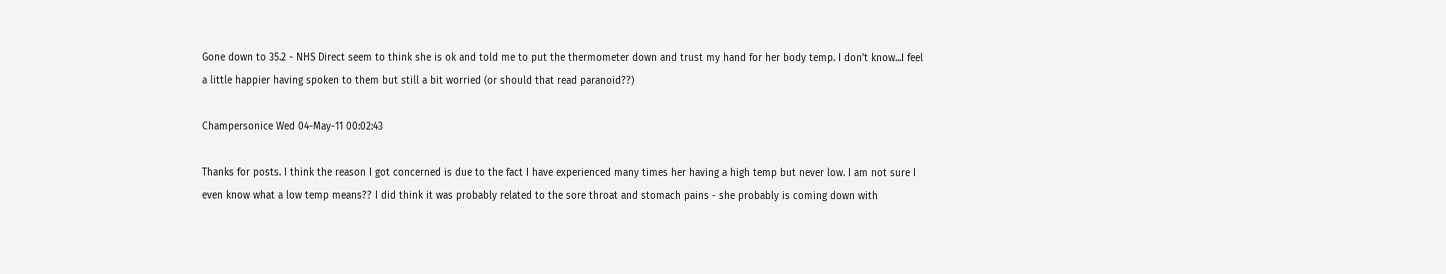Gone down to 35.2 - NHS Direct seem to think she is ok and told me to put the thermometer down and trust my hand for her body temp. I don't know...I feel a little happier having spoken to them but still a bit worried (or should that read paranoid??)

Champersonice Wed 04-May-11 00:02:43

Thanks for posts. I think the reason I got concerned is due to the fact I have experienced many times her having a high temp but never low. I am not sure I even know what a low temp means?? I did think it was probably related to the sore throat and stomach pains - she probably is coming down with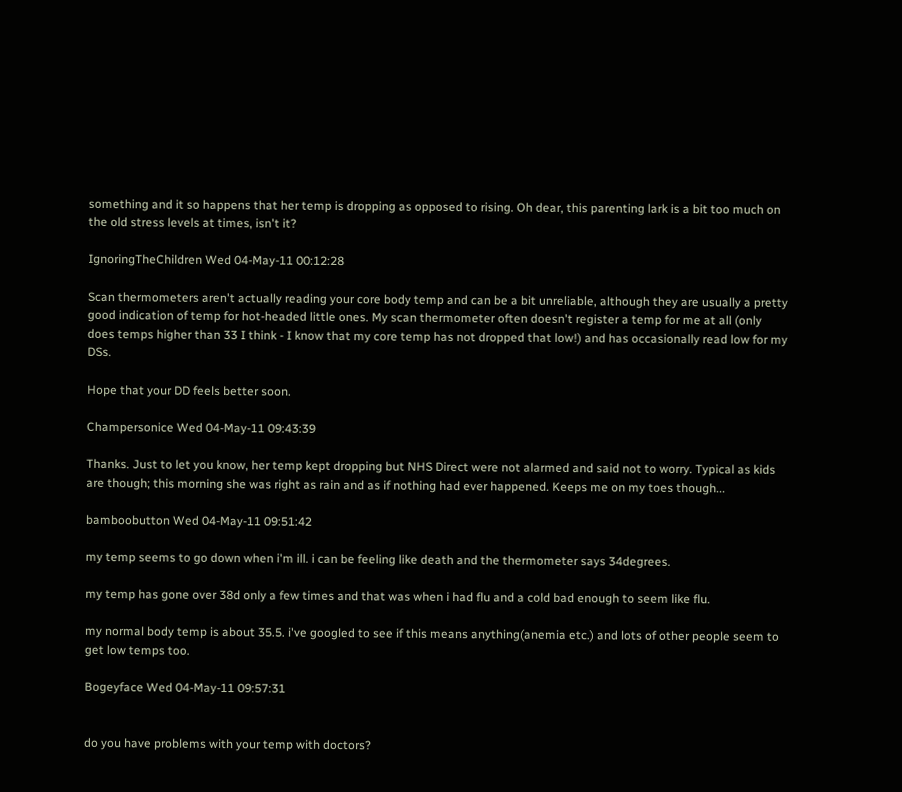something and it so happens that her temp is dropping as opposed to rising. Oh dear, this parenting lark is a bit too much on the old stress levels at times, isn't it?

IgnoringTheChildren Wed 04-May-11 00:12:28

Scan thermometers aren't actually reading your core body temp and can be a bit unreliable, although they are usually a pretty good indication of temp for hot-headed little ones. My scan thermometer often doesn't register a temp for me at all (only does temps higher than 33 I think - I know that my core temp has not dropped that low!) and has occasionally read low for my DSs.

Hope that your DD feels better soon.

Champersonice Wed 04-May-11 09:43:39

Thanks. Just to let you know, her temp kept dropping but NHS Direct were not alarmed and said not to worry. Typical as kids are though; this morning she was right as rain and as if nothing had ever happened. Keeps me on my toes though...

bamboobutton Wed 04-May-11 09:51:42

my temp seems to go down when i'm ill. i can be feeling like death and the thermometer says 34degrees.

my temp has gone over 38d only a few times and that was when i had flu and a cold bad enough to seem like flu.

my normal body temp is about 35.5. i've googled to see if this means anything(anemia etc.) and lots of other people seem to get low temps too.

Bogeyface Wed 04-May-11 09:57:31


do you have problems with your temp with doctors?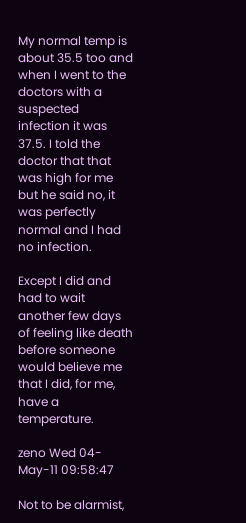My normal temp is about 35.5 too and when I went to the doctors with a suspected infection it was 37.5. I told the doctor that that was high for me but he said no, it was perfectly normal and I had no infection.

Except I did and had to wait another few days of feeling like death before someone would believe me that I did, for me, have a temperature.

zeno Wed 04-May-11 09:58:47

Not to be alarmist,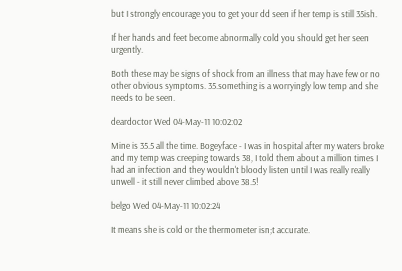but I strongly encourage you to get your dd seen if her temp is still 35ish.

If her hands and feet become abnormally cold you should get her seen urgently.

Both these may be signs of shock from an illness that may have few or no other obvious symptoms. 35.something is a worryingly low temp and she needs to be seen.

deardoctor Wed 04-May-11 10:02:02

Mine is 35.5 all the time. Bogeyface - I was in hospital after my waters broke and my temp was creeping towards 38, I told them about a million times I had an infection and they wouldn't bloody listen until I was really really unwell - it still never climbed above 38.5!

belgo Wed 04-May-11 10:02:24

It means she is cold or the thermometer isn;t accurate.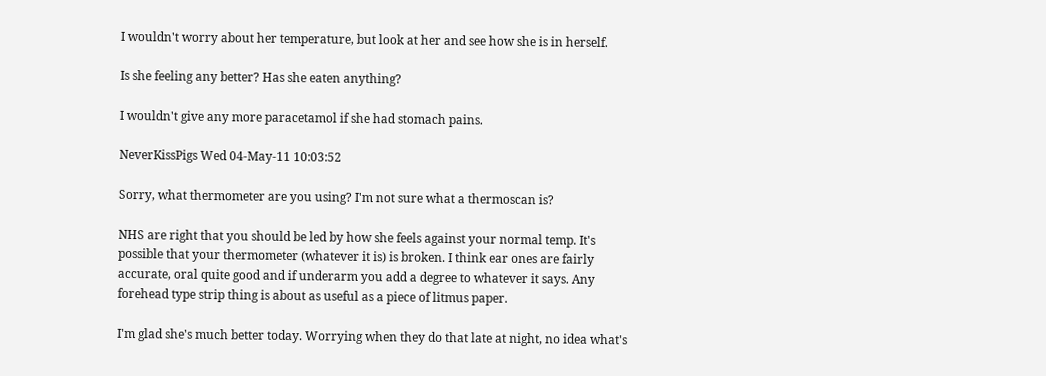I wouldn't worry about her temperature, but look at her and see how she is in herself.

Is she feeling any better? Has she eaten anything?

I wouldn't give any more paracetamol if she had stomach pains.

NeverKissPigs Wed 04-May-11 10:03:52

Sorry, what thermometer are you using? I'm not sure what a thermoscan is?

NHS are right that you should be led by how she feels against your normal temp. It's possible that your thermometer (whatever it is) is broken. I think ear ones are fairly accurate, oral quite good and if underarm you add a degree to whatever it says. Any forehead type strip thing is about as useful as a piece of litmus paper.

I'm glad she's much better today. Worrying when they do that late at night, no idea what's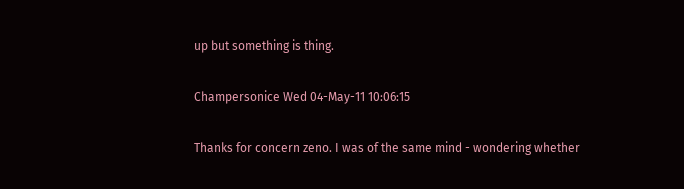up but something is thing.

Champersonice Wed 04-May-11 10:06:15

Thanks for concern zeno. I was of the same mind - wondering whether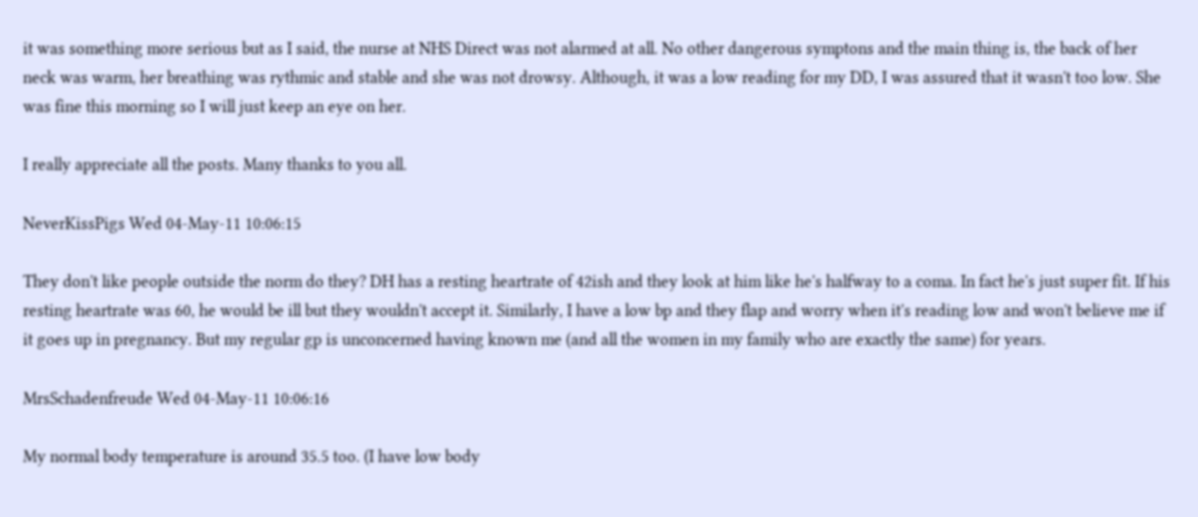it was something more serious but as I said, the nurse at NHS Direct was not alarmed at all. No other dangerous symptons and the main thing is, the back of her neck was warm, her breathing was rythmic and stable and she was not drowsy. Although, it was a low reading for my DD, I was assured that it wasn't too low. She was fine this morning so I will just keep an eye on her.

I really appreciate all the posts. Many thanks to you all.

NeverKissPigs Wed 04-May-11 10:06:15

They don't like people outside the norm do they? DH has a resting heartrate of 42ish and they look at him like he's halfway to a coma. In fact he's just super fit. If his resting heartrate was 60, he would be ill but they wouldn't accept it. Similarly, I have a low bp and they flap and worry when it's reading low and won't believe me if it goes up in pregnancy. But my regular gp is unconcerned having known me (and all the women in my family who are exactly the same) for years.

MrsSchadenfreude Wed 04-May-11 10:06:16

My normal body temperature is around 35.5 too. (I have low body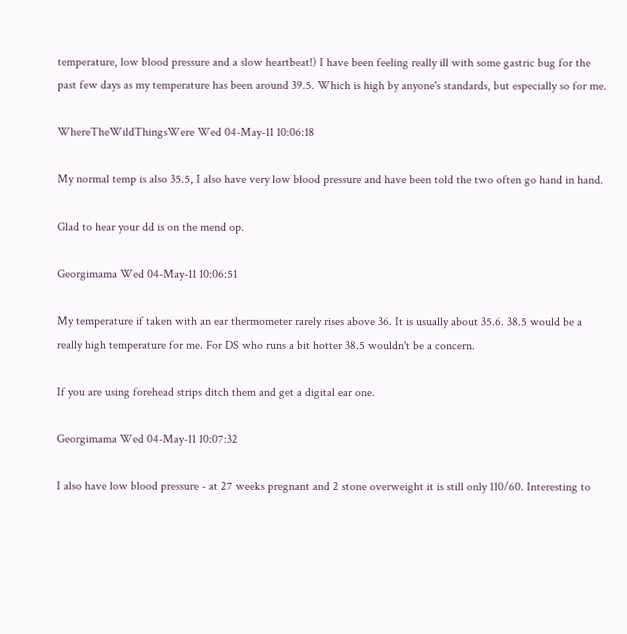temperature, low blood pressure and a slow heartbeat!) I have been feeling really ill with some gastric bug for the past few days as my temperature has been around 39.5. Which is high by anyone's standards, but especially so for me.

WhereTheWildThingsWere Wed 04-May-11 10:06:18

My normal temp is also 35.5, I also have very low blood pressure and have been told the two often go hand in hand.

Glad to hear your dd is on the mend op.

Georgimama Wed 04-May-11 10:06:51

My temperature if taken with an ear thermometer rarely rises above 36. It is usually about 35.6. 38.5 would be a really high temperature for me. For DS who runs a bit hotter 38.5 wouldn't be a concern.

If you are using forehead strips ditch them and get a digital ear one.

Georgimama Wed 04-May-11 10:07:32

I also have low blood pressure - at 27 weeks pregnant and 2 stone overweight it is still only 110/60. Interesting to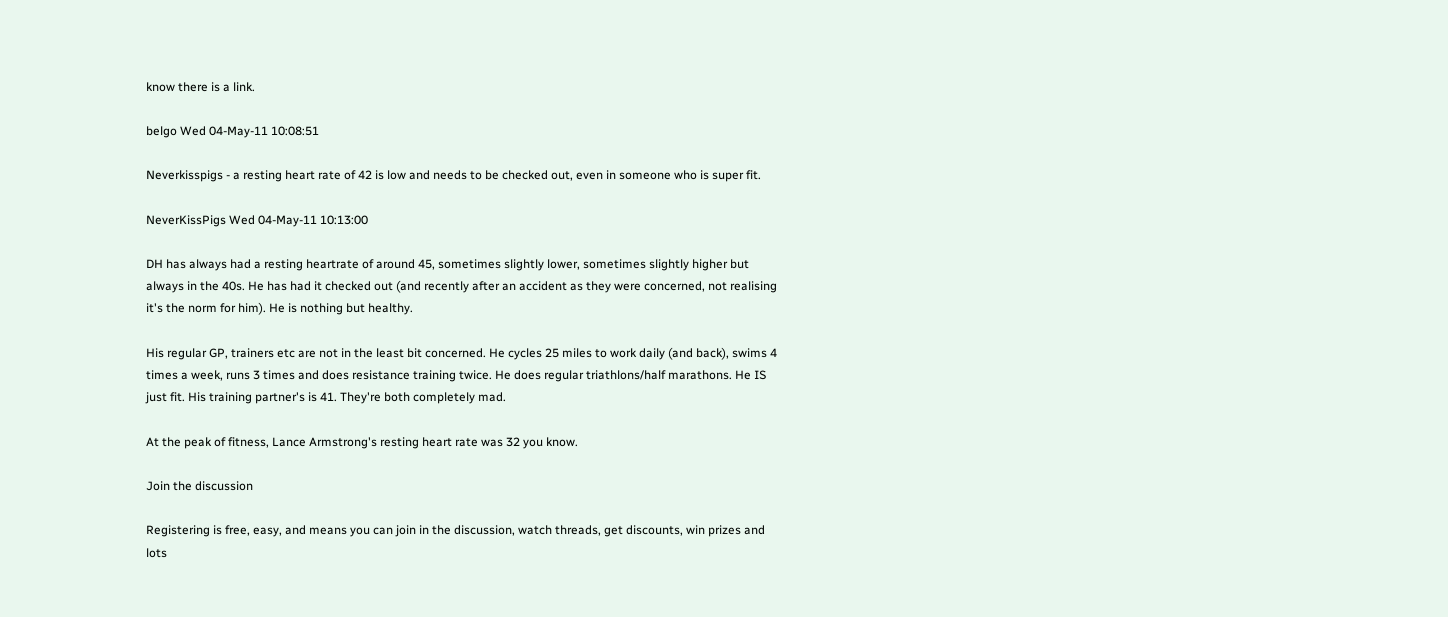know there is a link.

belgo Wed 04-May-11 10:08:51

Neverkisspigs - a resting heart rate of 42 is low and needs to be checked out, even in someone who is super fit.

NeverKissPigs Wed 04-May-11 10:13:00

DH has always had a resting heartrate of around 45, sometimes slightly lower, sometimes slightly higher but always in the 40s. He has had it checked out (and recently after an accident as they were concerned, not realising it's the norm for him). He is nothing but healthy.

His regular GP, trainers etc are not in the least bit concerned. He cycles 25 miles to work daily (and back), swims 4 times a week, runs 3 times and does resistance training twice. He does regular triathlons/half marathons. He IS just fit. His training partner's is 41. They're both completely mad.

At the peak of fitness, Lance Armstrong's resting heart rate was 32 you know.

Join the discussion

Registering is free, easy, and means you can join in the discussion, watch threads, get discounts, win prizes and lots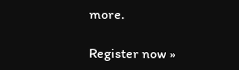more.

Register now »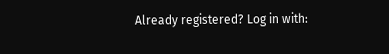Already registered? Log in with: